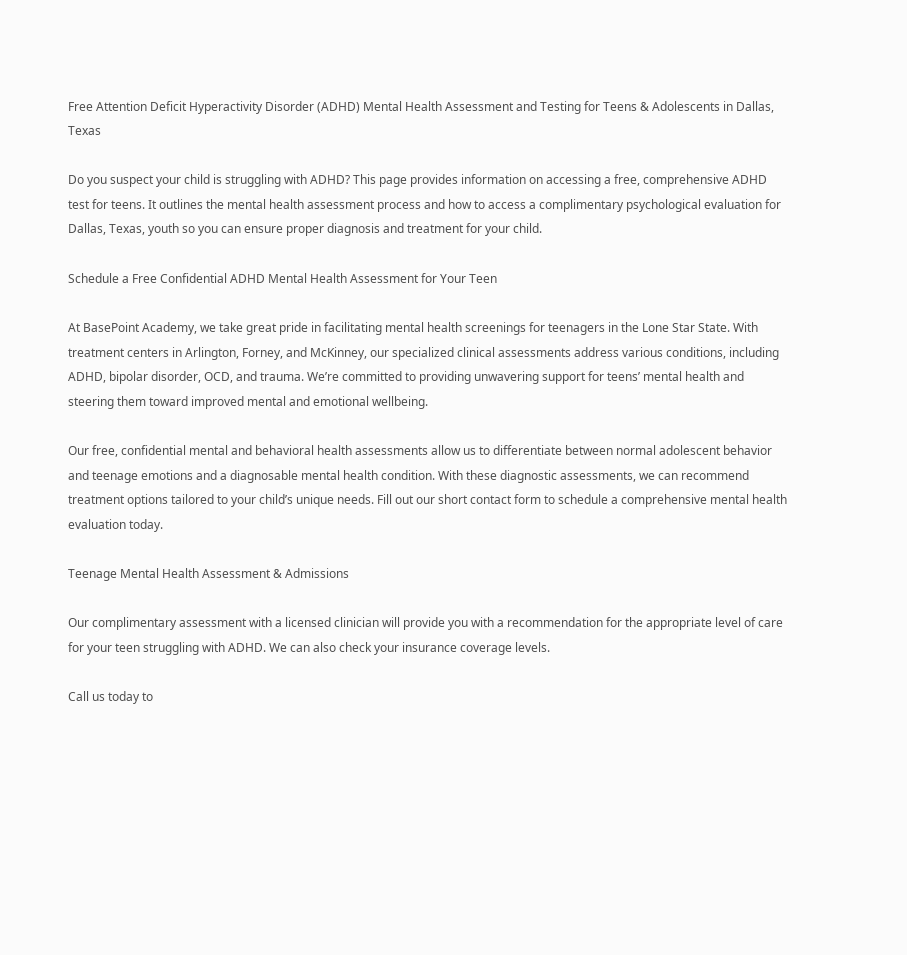Free Attention Deficit Hyperactivity Disorder (ADHD) Mental Health Assessment and Testing for Teens & Adolescents in Dallas, Texas

Do you suspect your child is struggling with ADHD? This page provides information on accessing a free, comprehensive ADHD test for teens. It outlines the mental health assessment process and how to access a complimentary psychological evaluation for Dallas, Texas, youth so you can ensure proper diagnosis and treatment for your child.

Schedule a Free Confidential ADHD Mental Health Assessment for Your Teen

At BasePoint Academy, we take great pride in facilitating mental health screenings for teenagers in the Lone Star State. With treatment centers in Arlington, Forney, and McKinney, our specialized clinical assessments address various conditions, including ADHD, bipolar disorder, OCD, and trauma. We’re committed to providing unwavering support for teens’ mental health and steering them toward improved mental and emotional wellbeing.

Our free, confidential mental and behavioral health assessments allow us to differentiate between normal adolescent behavior and teenage emotions and a diagnosable mental health condition. With these diagnostic assessments, we can recommend treatment options tailored to your child’s unique needs. Fill out our short contact form to schedule a comprehensive mental health evaluation today.

Teenage Mental Health Assessment & Admissions

Our complimentary assessment with a licensed clinician will provide you with a recommendation for the appropriate level of care for your teen struggling with ADHD. We can also check your insurance coverage levels.

Call us today to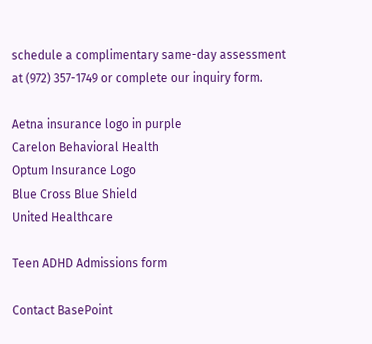schedule a complimentary same-day assessment at (972) 357-1749 or complete our inquiry form.

Aetna insurance logo in purple
Carelon Behavioral Health
Optum Insurance Logo
Blue Cross Blue Shield
United Healthcare

Teen ADHD Admissions form

Contact BasePoint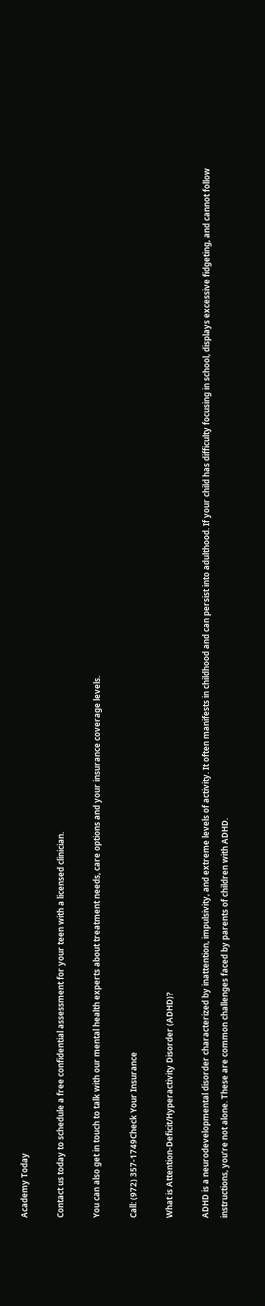Academy Today

Contact us today to schedule a free confidential assessment for your teen with a licensed clinician.

You can also get in touch to talk with our mental health experts about treatment needs, care options and your insurance coverage levels.

Call: (972) 357-1749Check Your Insurance

What is Attention-Deficit/Hyperactivity Disorder (ADHD)?

ADHD is a neurodevelopmental disorder characterized by inattention, impulsivity, and extreme levels of activity. It often manifests in childhood and can persist into adulthood. If your child has difficulty focusing in school, displays excessive fidgeting, and cannot follow instructions, you’re not alone. These are common challenges faced by parents of children with ADHD.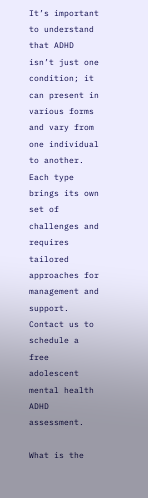It’s important to understand that ADHD isn’t just one condition; it can present in various forms and vary from one individual to another. Each type brings its own set of challenges and requires tailored approaches for management and support. Contact us to schedule a free adolescent mental health ADHD assessment.

What is the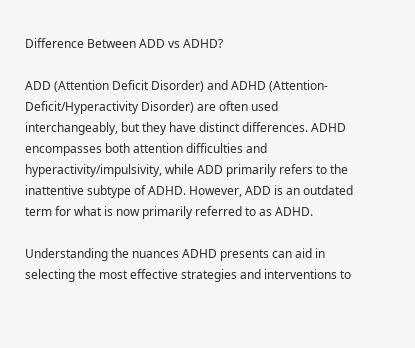Difference Between ADD vs ADHD?

ADD (Attention Deficit Disorder) and ADHD (Attention-Deficit/Hyperactivity Disorder) are often used interchangeably, but they have distinct differences. ADHD encompasses both attention difficulties and hyperactivity/impulsivity, while ADD primarily refers to the inattentive subtype of ADHD. However, ADD is an outdated term for what is now primarily referred to as ADHD.

Understanding the nuances ADHD presents can aid in selecting the most effective strategies and interventions to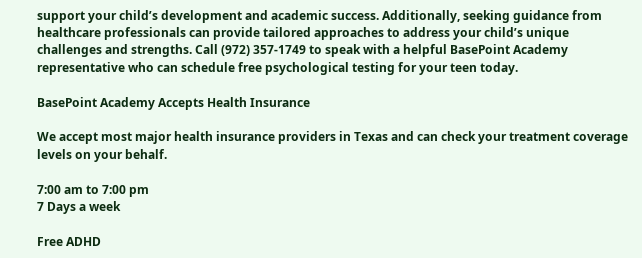support your child’s development and academic success. Additionally, seeking guidance from healthcare professionals can provide tailored approaches to address your child’s unique challenges and strengths. Call (972) 357-1749 to speak with a helpful BasePoint Academy representative who can schedule free psychological testing for your teen today.

BasePoint Academy Accepts Health Insurance

We accept most major health insurance providers in Texas and can check your treatment coverage levels on your behalf.

7:00 am to 7:00 pm
7 Days a week

Free ADHD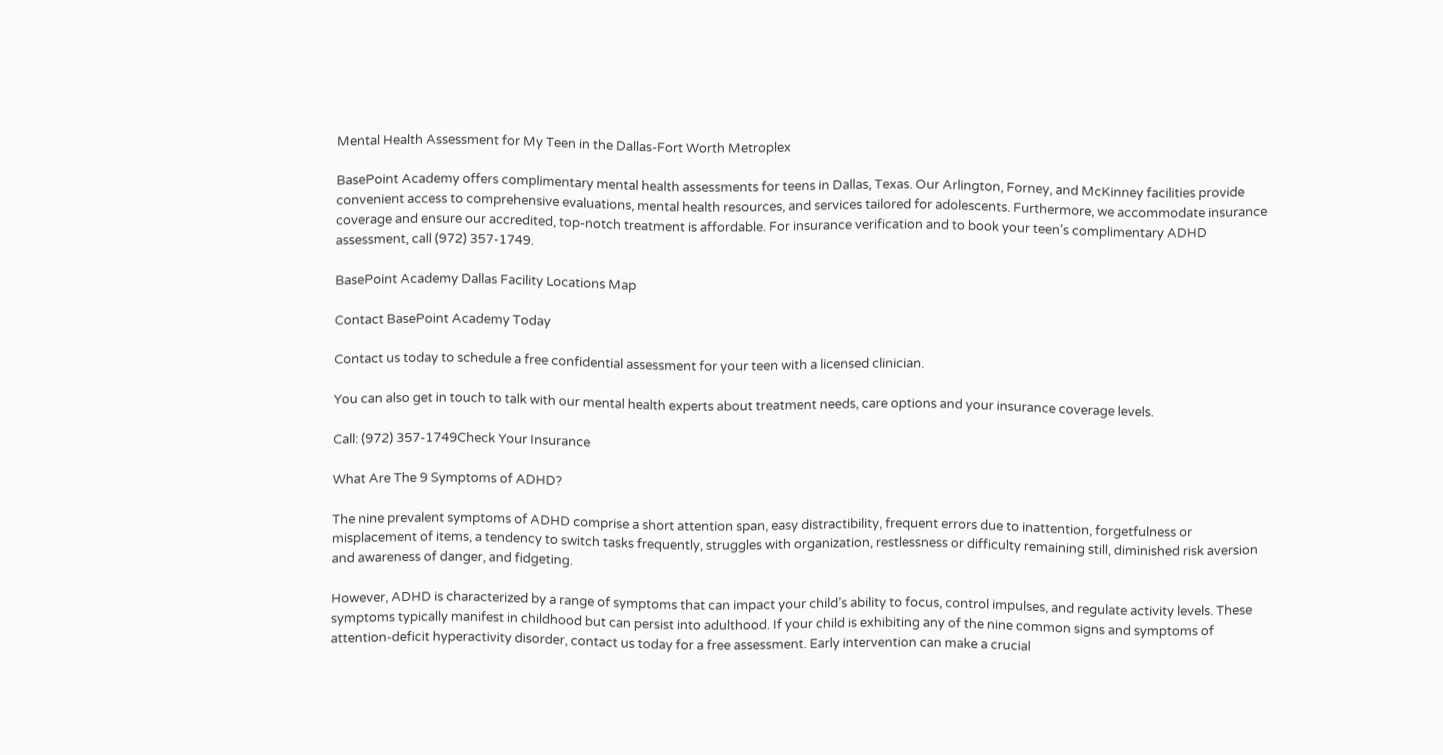Mental Health Assessment for My Teen in the Dallas-Fort Worth Metroplex

BasePoint Academy offers complimentary mental health assessments for teens in Dallas, Texas. Our Arlington, Forney, and McKinney facilities provide convenient access to comprehensive evaluations, mental health resources, and services tailored for adolescents. Furthermore, we accommodate insurance coverage and ensure our accredited, top-notch treatment is affordable. For insurance verification and to book your teen’s complimentary ADHD assessment, call (972) 357-1749.

BasePoint Academy Dallas Facility Locations Map

Contact BasePoint Academy Today

Contact us today to schedule a free confidential assessment for your teen with a licensed clinician.

You can also get in touch to talk with our mental health experts about treatment needs, care options and your insurance coverage levels.

Call: (972) 357-1749Check Your Insurance

What Are The 9 Symptoms of ADHD?

The nine prevalent symptoms of ADHD comprise a short attention span, easy distractibility, frequent errors due to inattention, forgetfulness or misplacement of items, a tendency to switch tasks frequently, struggles with organization, restlessness or difficulty remaining still, diminished risk aversion and awareness of danger, and fidgeting.

However, ADHD is characterized by a range of symptoms that can impact your child’s ability to focus, control impulses, and regulate activity levels. These symptoms typically manifest in childhood but can persist into adulthood. If your child is exhibiting any of the nine common signs and symptoms of attention-deficit hyperactivity disorder, contact us today for a free assessment. Early intervention can make a crucial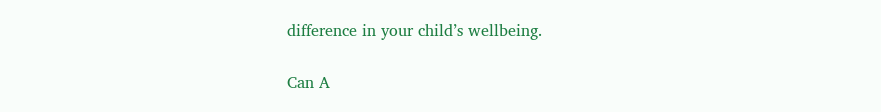difference in your child’s wellbeing.

Can A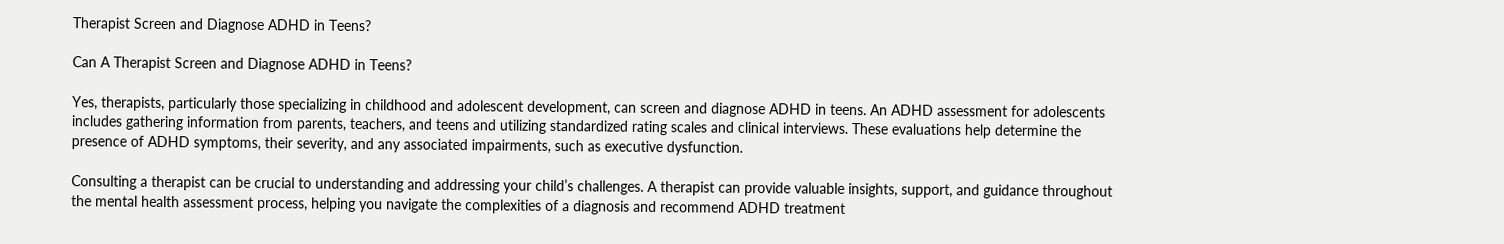Therapist Screen and Diagnose ADHD in Teens?

Can A Therapist Screen and Diagnose ADHD in Teens?

Yes, therapists, particularly those specializing in childhood and adolescent development, can screen and diagnose ADHD in teens. An ADHD assessment for adolescents includes gathering information from parents, teachers, and teens and utilizing standardized rating scales and clinical interviews. These evaluations help determine the presence of ADHD symptoms, their severity, and any associated impairments, such as executive dysfunction.

Consulting a therapist can be crucial to understanding and addressing your child’s challenges. A therapist can provide valuable insights, support, and guidance throughout the mental health assessment process, helping you navigate the complexities of a diagnosis and recommend ADHD treatment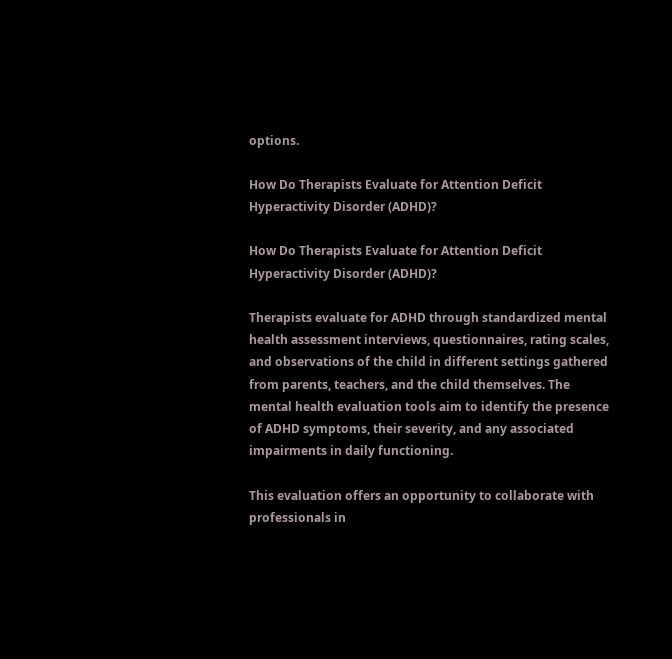options.

How Do Therapists Evaluate for Attention Deficit Hyperactivity Disorder (ADHD)?

How Do Therapists Evaluate for Attention Deficit Hyperactivity Disorder (ADHD)?

Therapists evaluate for ADHD through standardized mental health assessment interviews, questionnaires, rating scales, and observations of the child in different settings gathered from parents, teachers, and the child themselves. The mental health evaluation tools aim to identify the presence of ADHD symptoms, their severity, and any associated impairments in daily functioning.

This evaluation offers an opportunity to collaborate with professionals in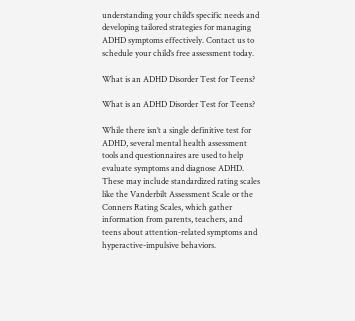understanding your child’s specific needs and developing tailored strategies for managing ADHD symptoms effectively. Contact us to schedule your child’s free assessment today.

What is an ADHD Disorder Test for Teens?

What is an ADHD Disorder Test for Teens?

While there isn’t a single definitive test for ADHD, several mental health assessment tools and questionnaires are used to help evaluate symptoms and diagnose ADHD. These may include standardized rating scales like the Vanderbilt Assessment Scale or the Conners Rating Scales, which gather information from parents, teachers, and teens about attention-related symptoms and hyperactive-impulsive behaviors.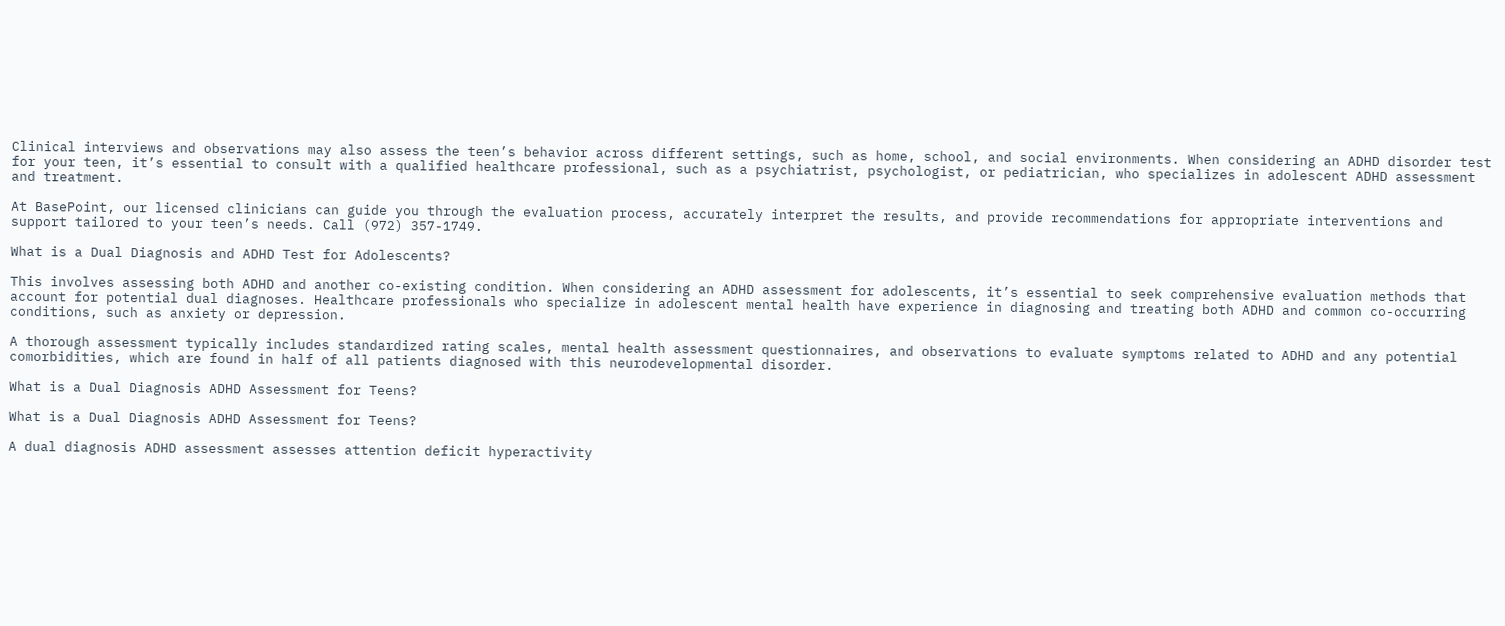Clinical interviews and observations may also assess the teen’s behavior across different settings, such as home, school, and social environments. When considering an ADHD disorder test for your teen, it’s essential to consult with a qualified healthcare professional, such as a psychiatrist, psychologist, or pediatrician, who specializes in adolescent ADHD assessment and treatment.

At BasePoint, our licensed clinicians can guide you through the evaluation process, accurately interpret the results, and provide recommendations for appropriate interventions and support tailored to your teen’s needs. Call (972) 357-1749.

What is a Dual Diagnosis and ADHD Test for Adolescents?

This involves assessing both ADHD and another co-existing condition. When considering an ADHD assessment for adolescents, it’s essential to seek comprehensive evaluation methods that account for potential dual diagnoses. Healthcare professionals who specialize in adolescent mental health have experience in diagnosing and treating both ADHD and common co-occurring conditions, such as anxiety or depression.

A thorough assessment typically includes standardized rating scales, mental health assessment questionnaires, and observations to evaluate symptoms related to ADHD and any potential comorbidities, which are found in half of all patients diagnosed with this neurodevelopmental disorder.

What is a Dual Diagnosis ADHD Assessment for Teens?

What is a Dual Diagnosis ADHD Assessment for Teens?

A dual diagnosis ADHD assessment assesses attention deficit hyperactivity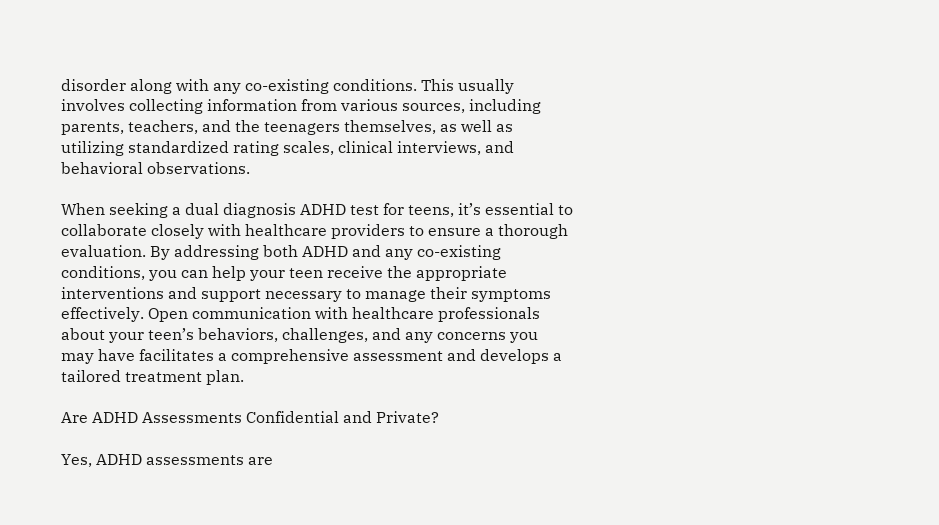disorder along with any co-existing conditions. This usually involves collecting information from various sources, including parents, teachers, and the teenagers themselves, as well as utilizing standardized rating scales, clinical interviews, and behavioral observations.

When seeking a dual diagnosis ADHD test for teens, it’s essential to collaborate closely with healthcare providers to ensure a thorough evaluation. By addressing both ADHD and any co-existing conditions, you can help your teen receive the appropriate interventions and support necessary to manage their symptoms effectively. Open communication with healthcare professionals about your teen’s behaviors, challenges, and any concerns you may have facilitates a comprehensive assessment and develops a tailored treatment plan.

Are ADHD Assessments Confidential and Private?

Yes, ADHD assessments are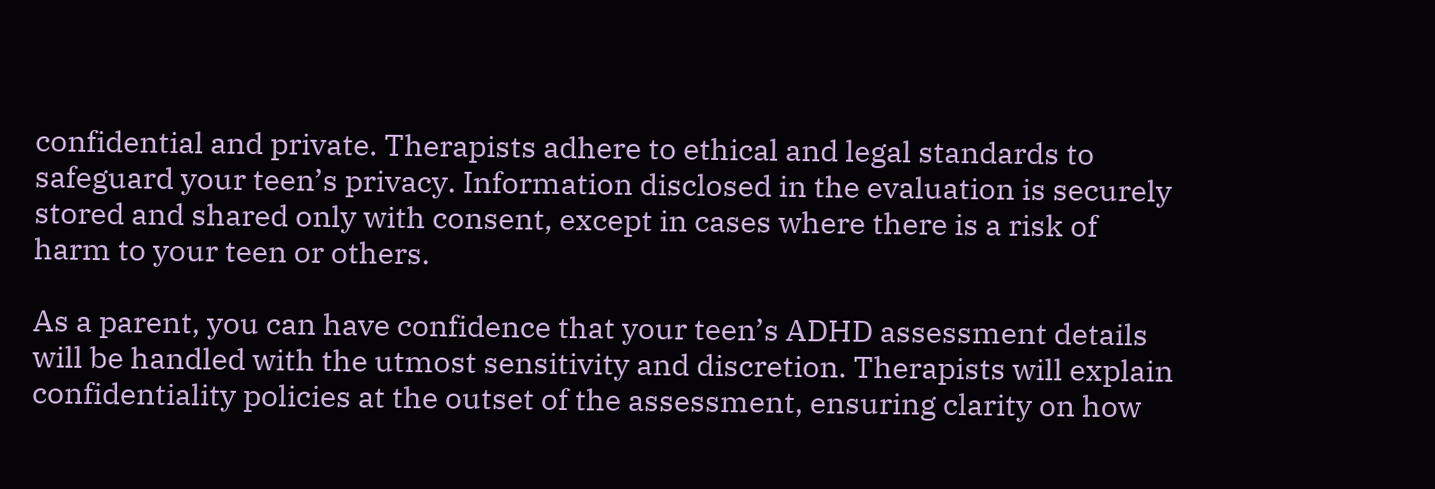confidential and private. Therapists adhere to ethical and legal standards to safeguard your teen’s privacy. Information disclosed in the evaluation is securely stored and shared only with consent, except in cases where there is a risk of harm to your teen or others.

As a parent, you can have confidence that your teen’s ADHD assessment details will be handled with the utmost sensitivity and discretion. Therapists will explain confidentiality policies at the outset of the assessment, ensuring clarity on how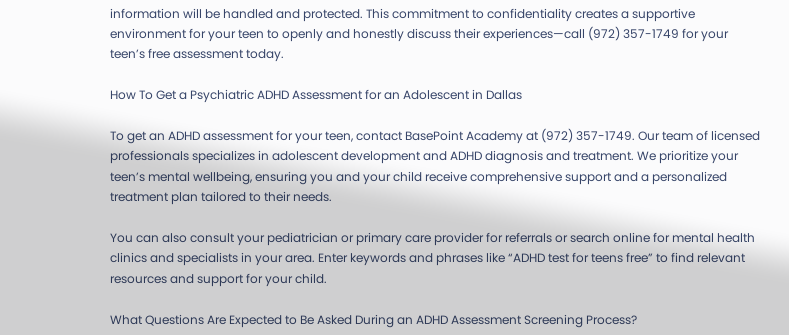information will be handled and protected. This commitment to confidentiality creates a supportive environment for your teen to openly and honestly discuss their experiences—call (972) 357-1749 for your teen’s free assessment today.

How To Get a Psychiatric ADHD Assessment for an Adolescent in Dallas

To get an ADHD assessment for your teen, contact BasePoint Academy at (972) 357-1749. Our team of licensed professionals specializes in adolescent development and ADHD diagnosis and treatment. We prioritize your teen’s mental wellbeing, ensuring you and your child receive comprehensive support and a personalized treatment plan tailored to their needs.

You can also consult your pediatrician or primary care provider for referrals or search online for mental health clinics and specialists in your area. Enter keywords and phrases like “ADHD test for teens free” to find relevant resources and support for your child.

What Questions Are Expected to Be Asked During an ADHD Assessment Screening Process?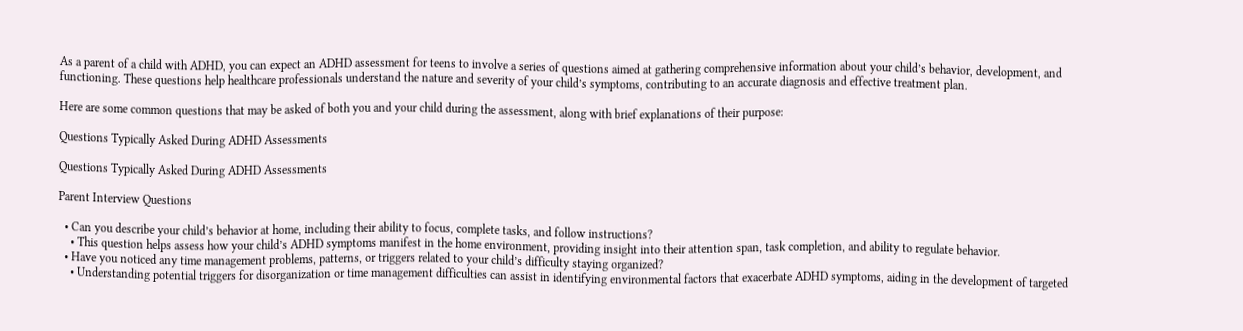As a parent of a child with ADHD, you can expect an ADHD assessment for teens to involve a series of questions aimed at gathering comprehensive information about your child’s behavior, development, and functioning. These questions help healthcare professionals understand the nature and severity of your child’s symptoms, contributing to an accurate diagnosis and effective treatment plan.

Here are some common questions that may be asked of both you and your child during the assessment, along with brief explanations of their purpose:

Questions Typically Asked During ADHD Assessments

Questions Typically Asked During ADHD Assessments

Parent Interview Questions

  • Can you describe your child’s behavior at home, including their ability to focus, complete tasks, and follow instructions?
    • This question helps assess how your child’s ADHD symptoms manifest in the home environment, providing insight into their attention span, task completion, and ability to regulate behavior.
  • Have you noticed any time management problems, patterns, or triggers related to your child’s difficulty staying organized?
    • Understanding potential triggers for disorganization or time management difficulties can assist in identifying environmental factors that exacerbate ADHD symptoms, aiding in the development of targeted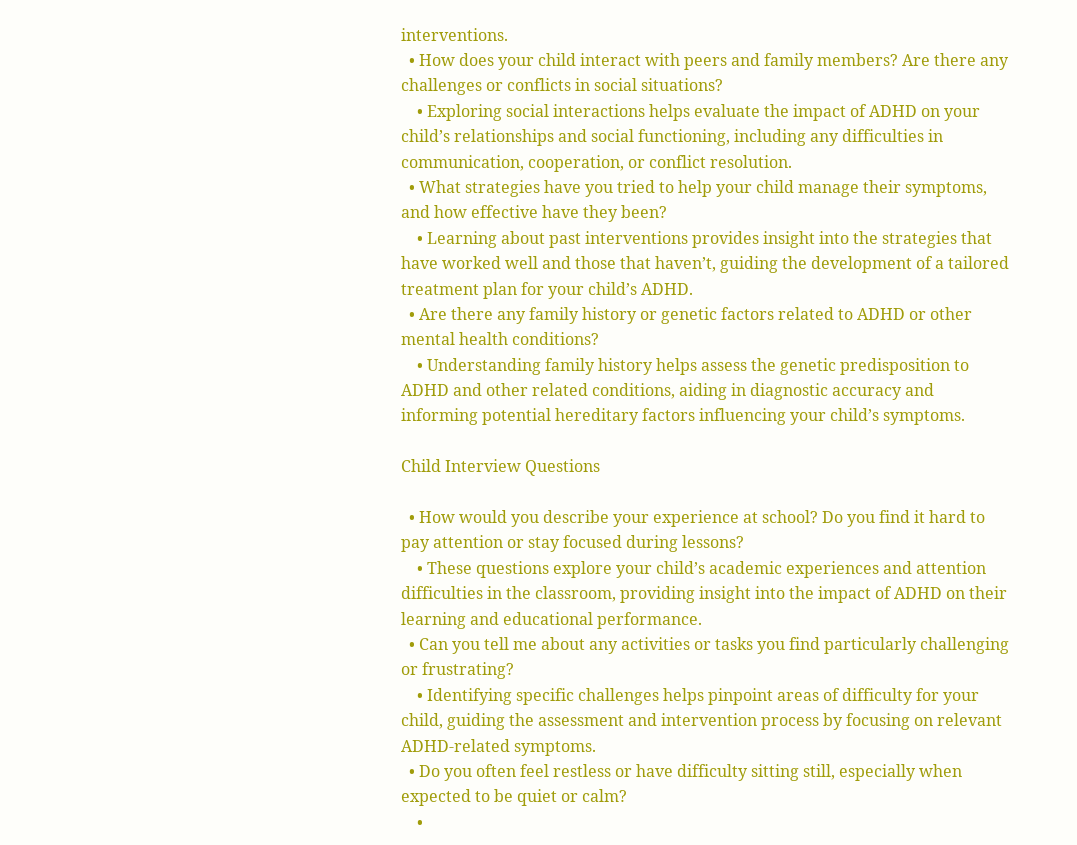interventions.
  • How does your child interact with peers and family members? Are there any challenges or conflicts in social situations?
    • Exploring social interactions helps evaluate the impact of ADHD on your child’s relationships and social functioning, including any difficulties in communication, cooperation, or conflict resolution.
  • What strategies have you tried to help your child manage their symptoms, and how effective have they been?
    • Learning about past interventions provides insight into the strategies that have worked well and those that haven’t, guiding the development of a tailored treatment plan for your child’s ADHD.
  • Are there any family history or genetic factors related to ADHD or other mental health conditions?
    • Understanding family history helps assess the genetic predisposition to ADHD and other related conditions, aiding in diagnostic accuracy and informing potential hereditary factors influencing your child’s symptoms.

Child Interview Questions

  • How would you describe your experience at school? Do you find it hard to pay attention or stay focused during lessons?
    • These questions explore your child’s academic experiences and attention difficulties in the classroom, providing insight into the impact of ADHD on their learning and educational performance.
  • Can you tell me about any activities or tasks you find particularly challenging or frustrating?
    • Identifying specific challenges helps pinpoint areas of difficulty for your child, guiding the assessment and intervention process by focusing on relevant ADHD-related symptoms.
  • Do you often feel restless or have difficulty sitting still, especially when expected to be quiet or calm?
    •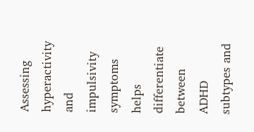Assessing hyperactivity and impulsivity symptoms helps differentiate between ADHD subtypes and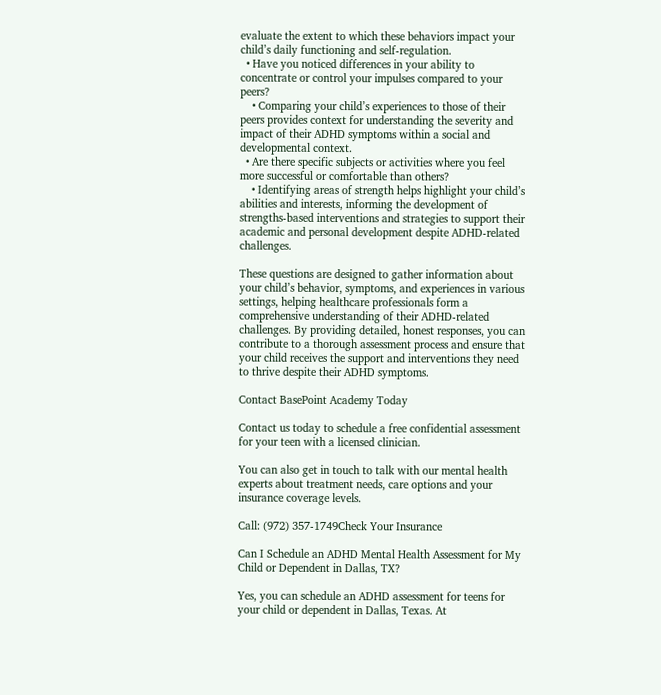evaluate the extent to which these behaviors impact your child’s daily functioning and self-regulation.
  • Have you noticed differences in your ability to concentrate or control your impulses compared to your peers?
    • Comparing your child’s experiences to those of their peers provides context for understanding the severity and impact of their ADHD symptoms within a social and developmental context.
  • Are there specific subjects or activities where you feel more successful or comfortable than others?
    • Identifying areas of strength helps highlight your child’s abilities and interests, informing the development of strengths-based interventions and strategies to support their academic and personal development despite ADHD-related challenges.

These questions are designed to gather information about your child’s behavior, symptoms, and experiences in various settings, helping healthcare professionals form a comprehensive understanding of their ADHD-related challenges. By providing detailed, honest responses, you can contribute to a thorough assessment process and ensure that your child receives the support and interventions they need to thrive despite their ADHD symptoms.

Contact BasePoint Academy Today

Contact us today to schedule a free confidential assessment for your teen with a licensed clinician.

You can also get in touch to talk with our mental health experts about treatment needs, care options and your insurance coverage levels.

Call: (972) 357-1749Check Your Insurance

Can I Schedule an ADHD Mental Health Assessment for My Child or Dependent in Dallas, TX?

Yes, you can schedule an ADHD assessment for teens for your child or dependent in Dallas, Texas. At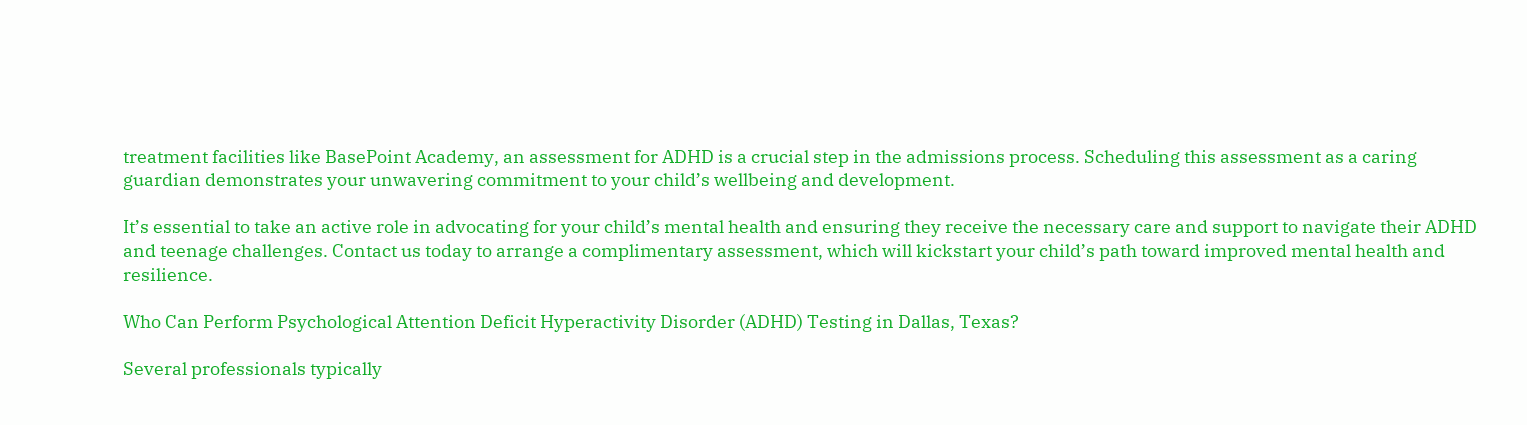treatment facilities like BasePoint Academy, an assessment for ADHD is a crucial step in the admissions process. Scheduling this assessment as a caring guardian demonstrates your unwavering commitment to your child’s wellbeing and development.

It’s essential to take an active role in advocating for your child’s mental health and ensuring they receive the necessary care and support to navigate their ADHD and teenage challenges. Contact us today to arrange a complimentary assessment, which will kickstart your child’s path toward improved mental health and resilience.

Who Can Perform Psychological Attention Deficit Hyperactivity Disorder (ADHD) Testing in Dallas, Texas?

Several professionals typically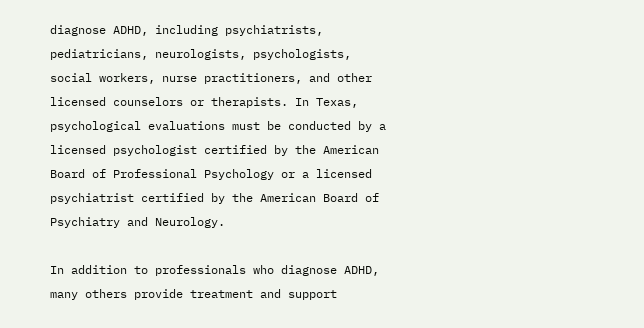diagnose ADHD, including psychiatrists, pediatricians, neurologists, psychologists, social workers, nurse practitioners, and other licensed counselors or therapists. In Texas, psychological evaluations must be conducted by a licensed psychologist certified by the American Board of Professional Psychology or a licensed psychiatrist certified by the American Board of Psychiatry and Neurology.

In addition to professionals who diagnose ADHD, many others provide treatment and support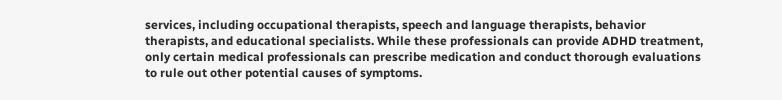services, including occupational therapists, speech and language therapists, behavior therapists, and educational specialists. While these professionals can provide ADHD treatment, only certain medical professionals can prescribe medication and conduct thorough evaluations to rule out other potential causes of symptoms.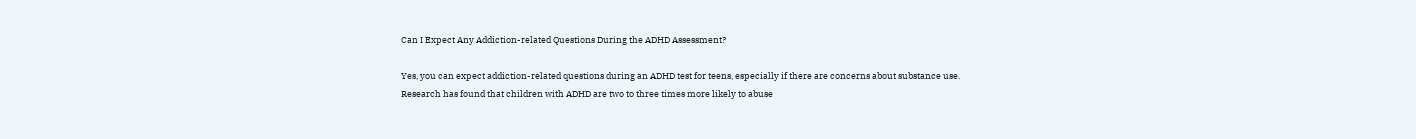Can I Expect Any Addiction-related Questions During the ADHD Assessment?

Yes, you can expect addiction-related questions during an ADHD test for teens, especially if there are concerns about substance use. Research has found that children with ADHD are two to three times more likely to abuse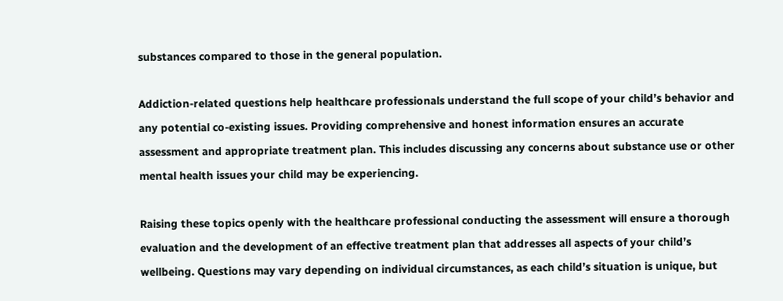substances compared to those in the general population.

Addiction-related questions help healthcare professionals understand the full scope of your child’s behavior and any potential co-existing issues. Providing comprehensive and honest information ensures an accurate assessment and appropriate treatment plan. This includes discussing any concerns about substance use or other mental health issues your child may be experiencing.

Raising these topics openly with the healthcare professional conducting the assessment will ensure a thorough evaluation and the development of an effective treatment plan that addresses all aspects of your child’s wellbeing. Questions may vary depending on individual circumstances, as each child’s situation is unique, but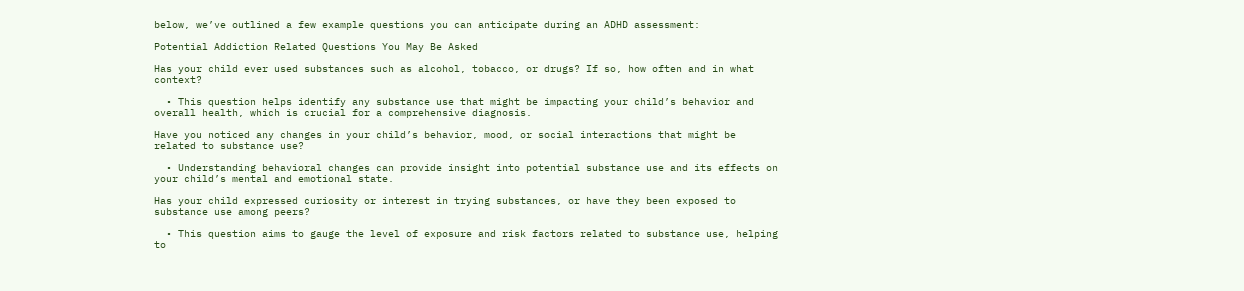below, we’ve outlined a few example questions you can anticipate during an ADHD assessment:

Potential Addiction Related Questions You May Be Asked

Has your child ever used substances such as alcohol, tobacco, or drugs? If so, how often and in what context?

  • This question helps identify any substance use that might be impacting your child’s behavior and overall health, which is crucial for a comprehensive diagnosis.

Have you noticed any changes in your child’s behavior, mood, or social interactions that might be related to substance use?

  • Understanding behavioral changes can provide insight into potential substance use and its effects on your child’s mental and emotional state.

Has your child expressed curiosity or interest in trying substances, or have they been exposed to substance use among peers?

  • This question aims to gauge the level of exposure and risk factors related to substance use, helping to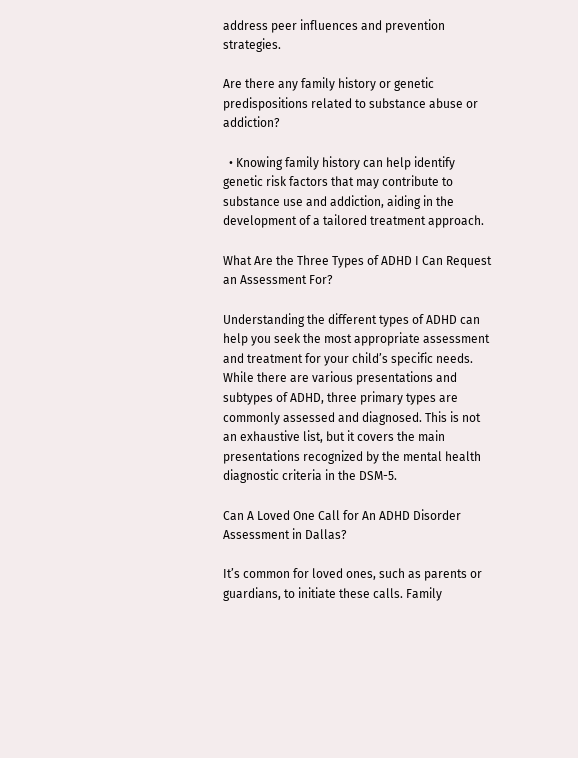address peer influences and prevention strategies.

Are there any family history or genetic predispositions related to substance abuse or addiction?

  • Knowing family history can help identify genetic risk factors that may contribute to substance use and addiction, aiding in the development of a tailored treatment approach.

What Are the Three Types of ADHD I Can Request an Assessment For?

Understanding the different types of ADHD can help you seek the most appropriate assessment and treatment for your child’s specific needs. While there are various presentations and subtypes of ADHD, three primary types are commonly assessed and diagnosed. This is not an exhaustive list, but it covers the main presentations recognized by the mental health diagnostic criteria in the DSM-5.

Can A Loved One Call for An ADHD Disorder Assessment in Dallas?

It’s common for loved ones, such as parents or guardians, to initiate these calls. Family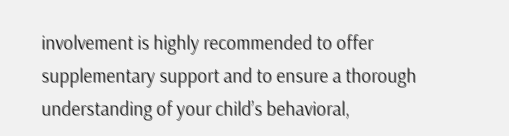involvement is highly recommended to offer supplementary support and to ensure a thorough understanding of your child’s behavioral,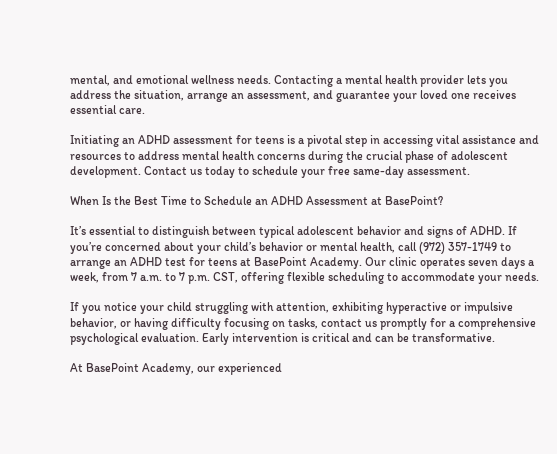mental, and emotional wellness needs. Contacting a mental health provider lets you address the situation, arrange an assessment, and guarantee your loved one receives essential care.

Initiating an ADHD assessment for teens is a pivotal step in accessing vital assistance and resources to address mental health concerns during the crucial phase of adolescent development. Contact us today to schedule your free same-day assessment.

When Is the Best Time to Schedule an ADHD Assessment at BasePoint?

It’s essential to distinguish between typical adolescent behavior and signs of ADHD. If you’re concerned about your child’s behavior or mental health, call (972) 357-1749 to arrange an ADHD test for teens at BasePoint Academy. Our clinic operates seven days a week, from 7 a.m. to 7 p.m. CST, offering flexible scheduling to accommodate your needs.

If you notice your child struggling with attention, exhibiting hyperactive or impulsive behavior, or having difficulty focusing on tasks, contact us promptly for a comprehensive psychological evaluation. Early intervention is critical and can be transformative.

At BasePoint Academy, our experienced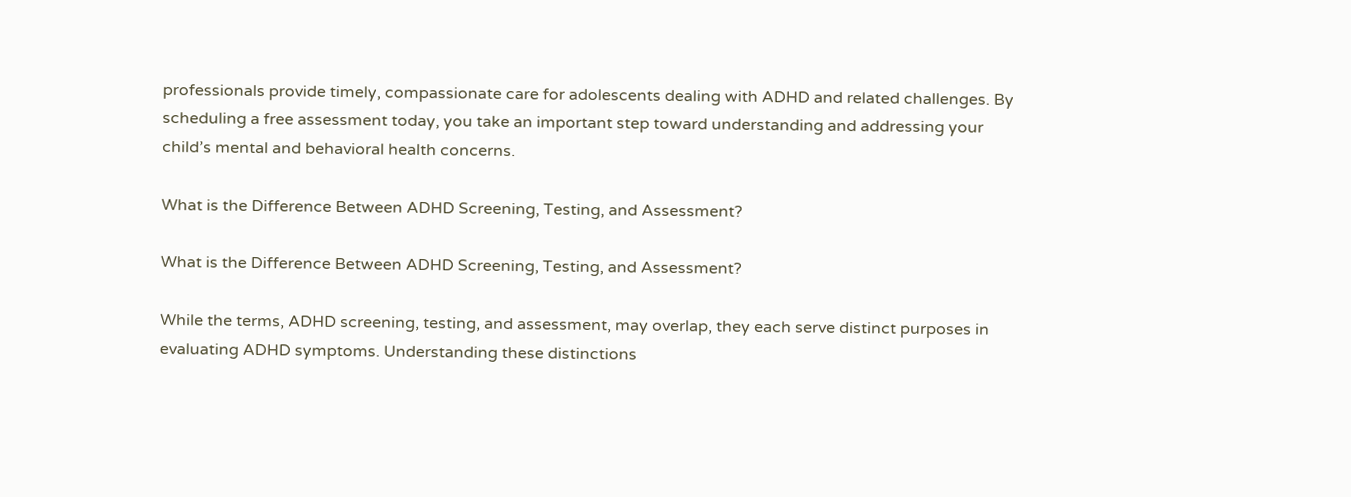professionals provide timely, compassionate care for adolescents dealing with ADHD and related challenges. By scheduling a free assessment today, you take an important step toward understanding and addressing your child’s mental and behavioral health concerns.

What is the Difference Between ADHD Screening, Testing, and Assessment?

What is the Difference Between ADHD Screening, Testing, and Assessment?

While the terms, ADHD screening, testing, and assessment, may overlap, they each serve distinct purposes in evaluating ADHD symptoms. Understanding these distinctions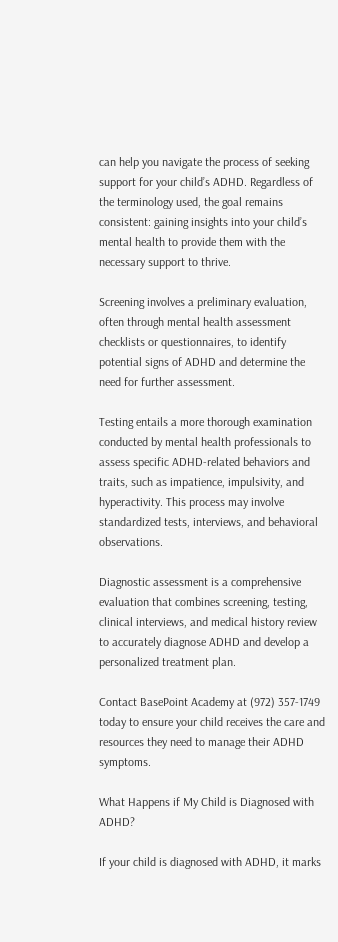can help you navigate the process of seeking support for your child’s ADHD. Regardless of the terminology used, the goal remains consistent: gaining insights into your child’s mental health to provide them with the necessary support to thrive.

Screening involves a preliminary evaluation, often through mental health assessment checklists or questionnaires, to identify potential signs of ADHD and determine the need for further assessment.

Testing entails a more thorough examination conducted by mental health professionals to assess specific ADHD-related behaviors and traits, such as impatience, impulsivity, and hyperactivity. This process may involve standardized tests, interviews, and behavioral observations.

Diagnostic assessment is a comprehensive evaluation that combines screening, testing, clinical interviews, and medical history review to accurately diagnose ADHD and develop a personalized treatment plan.

Contact BasePoint Academy at (972) 357-1749 today to ensure your child receives the care and resources they need to manage their ADHD symptoms.

What Happens if My Child is Diagnosed with ADHD?

If your child is diagnosed with ADHD, it marks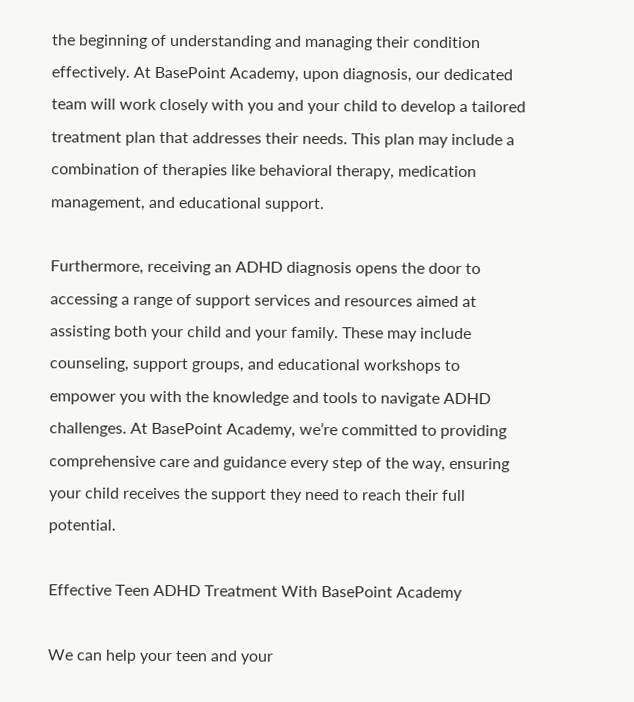the beginning of understanding and managing their condition effectively. At BasePoint Academy, upon diagnosis, our dedicated team will work closely with you and your child to develop a tailored treatment plan that addresses their needs. This plan may include a combination of therapies like behavioral therapy, medication management, and educational support.

Furthermore, receiving an ADHD diagnosis opens the door to accessing a range of support services and resources aimed at assisting both your child and your family. These may include counseling, support groups, and educational workshops to empower you with the knowledge and tools to navigate ADHD challenges. At BasePoint Academy, we’re committed to providing comprehensive care and guidance every step of the way, ensuring your child receives the support they need to reach their full potential.

Effective Teen ADHD Treatment With BasePoint Academy

We can help your teen and your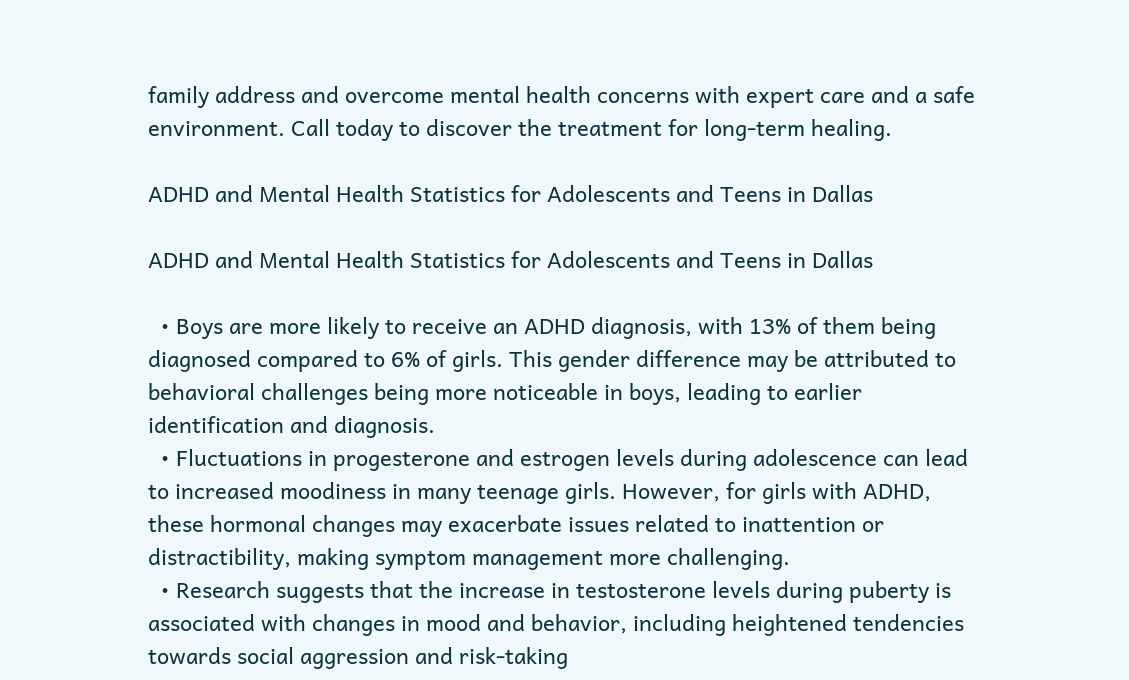family address and overcome mental health concerns with expert care and a safe environment. Call today to discover the treatment for long-term healing.

ADHD and Mental Health Statistics for Adolescents and Teens in Dallas

ADHD and Mental Health Statistics for Adolescents and Teens in Dallas

  • Boys are more likely to receive an ADHD diagnosis, with 13% of them being diagnosed compared to 6% of girls. This gender difference may be attributed to behavioral challenges being more noticeable in boys, leading to earlier identification and diagnosis.
  • Fluctuations in progesterone and estrogen levels during adolescence can lead to increased moodiness in many teenage girls. However, for girls with ADHD, these hormonal changes may exacerbate issues related to inattention or distractibility, making symptom management more challenging.
  • Research suggests that the increase in testosterone levels during puberty is associated with changes in mood and behavior, including heightened tendencies towards social aggression and risk-taking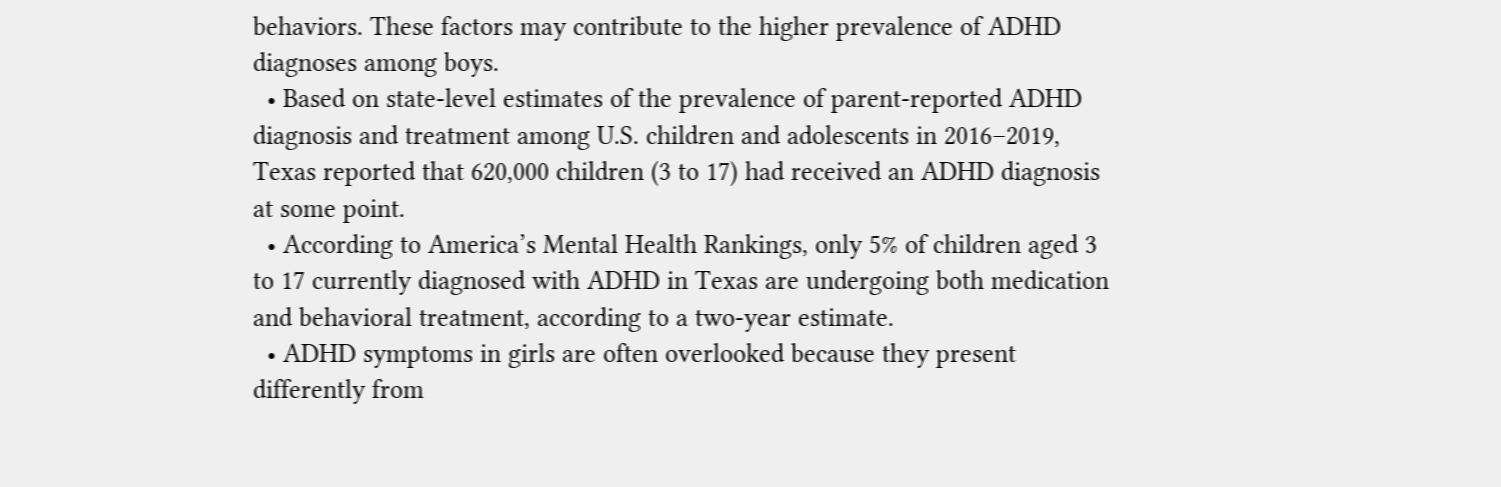behaviors. These factors may contribute to the higher prevalence of ADHD diagnoses among boys.
  • Based on state-level estimates of the prevalence of parent-reported ADHD diagnosis and treatment among U.S. children and adolescents in 2016–2019, Texas reported that 620,000 children (3 to 17) had received an ADHD diagnosis at some point.
  • According to America’s Mental Health Rankings, only 5% of children aged 3 to 17 currently diagnosed with ADHD in Texas are undergoing both medication and behavioral treatment, according to a two-year estimate.
  • ADHD symptoms in girls are often overlooked because they present differently from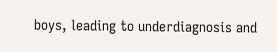boys, leading to underdiagnosis and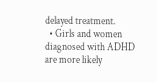delayed treatment.
  • Girls and women diagnosed with ADHD are more likely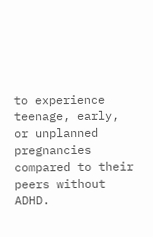to experience teenage, early, or unplanned pregnancies compared to their peers without ADHD.